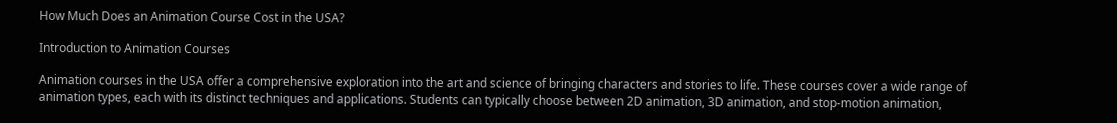How Much Does an Animation Course Cost in the USA?

Introduction to Animation Courses

Animation courses in the USA offer a comprehensive exploration into the art and science of bringing characters and stories to life. These courses cover a wide range of animation types, each with its distinct techniques and applications. Students can typically choose between 2D animation, 3D animation, and stop-motion animation,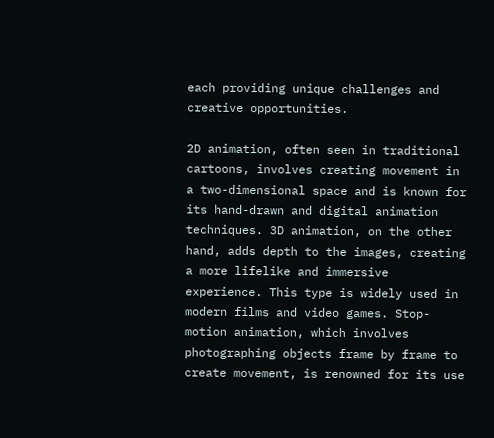each providing unique challenges and creative opportunities.

2D animation, often seen in traditional cartoons, involves creating movement in a two-dimensional space and is known for its hand-drawn and digital animation techniques. 3D animation, on the other hand, adds depth to the images, creating a more lifelike and immersive experience. This type is widely used in modern films and video games. Stop-motion animation, which involves photographing objects frame by frame to create movement, is renowned for its use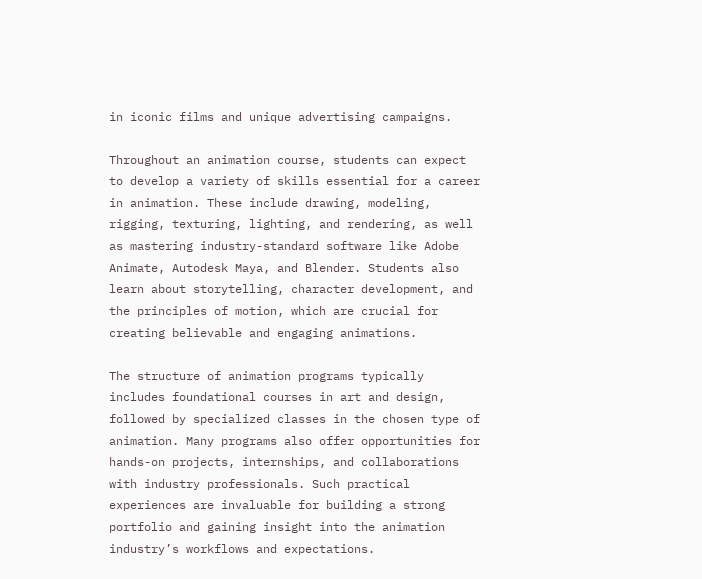in iconic films and unique advertising campaigns.

Throughout an animation course, students can expect to develop a variety of skills essential for a career in animation. These include drawing, modeling, rigging, texturing, lighting, and rendering, as well as mastering industry-standard software like Adobe Animate, Autodesk Maya, and Blender. Students also learn about storytelling, character development, and the principles of motion, which are crucial for creating believable and engaging animations.

The structure of animation programs typically includes foundational courses in art and design, followed by specialized classes in the chosen type of animation. Many programs also offer opportunities for hands-on projects, internships, and collaborations with industry professionals. Such practical experiences are invaluable for building a strong portfolio and gaining insight into the animation industry’s workflows and expectations.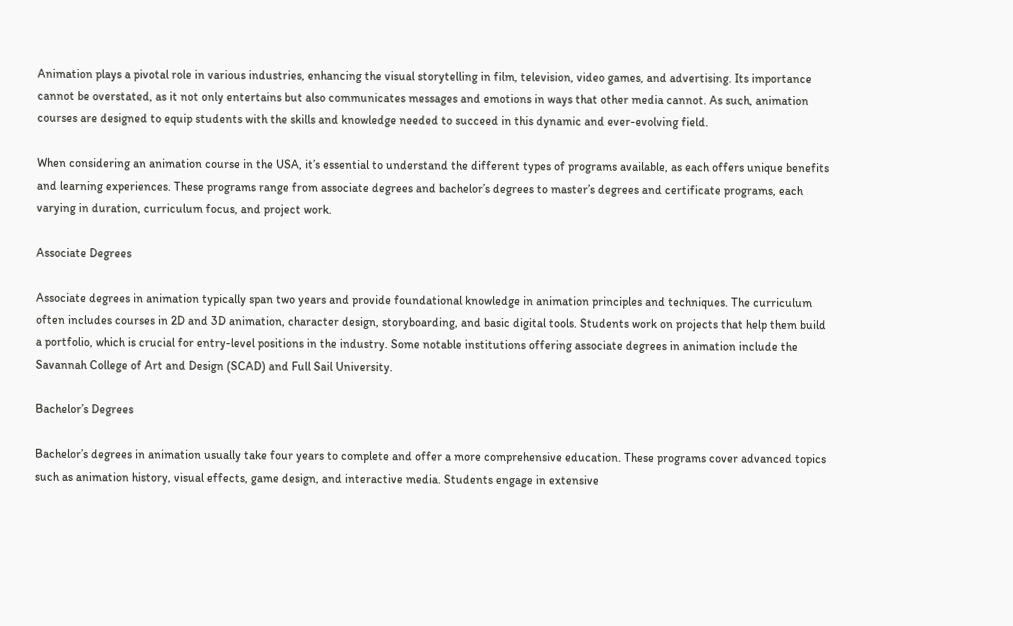Animation plays a pivotal role in various industries, enhancing the visual storytelling in film, television, video games, and advertising. Its importance cannot be overstated, as it not only entertains but also communicates messages and emotions in ways that other media cannot. As such, animation courses are designed to equip students with the skills and knowledge needed to succeed in this dynamic and ever-evolving field.

When considering an animation course in the USA, it’s essential to understand the different types of programs available, as each offers unique benefits and learning experiences. These programs range from associate degrees and bachelor’s degrees to master’s degrees and certificate programs, each varying in duration, curriculum focus, and project work.

Associate Degrees

Associate degrees in animation typically span two years and provide foundational knowledge in animation principles and techniques. The curriculum often includes courses in 2D and 3D animation, character design, storyboarding, and basic digital tools. Students work on projects that help them build a portfolio, which is crucial for entry-level positions in the industry. Some notable institutions offering associate degrees in animation include the Savannah College of Art and Design (SCAD) and Full Sail University.

Bachelor’s Degrees

Bachelor’s degrees in animation usually take four years to complete and offer a more comprehensive education. These programs cover advanced topics such as animation history, visual effects, game design, and interactive media. Students engage in extensive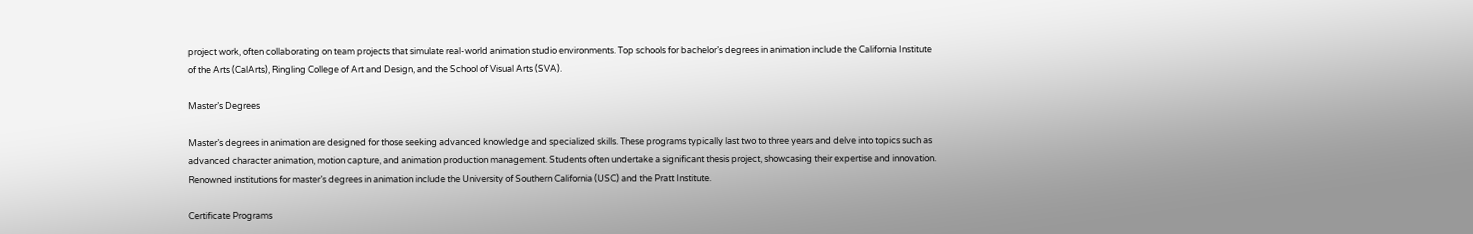project work, often collaborating on team projects that simulate real-world animation studio environments. Top schools for bachelor’s degrees in animation include the California Institute of the Arts (CalArts), Ringling College of Art and Design, and the School of Visual Arts (SVA).

Master’s Degrees

Master’s degrees in animation are designed for those seeking advanced knowledge and specialized skills. These programs typically last two to three years and delve into topics such as advanced character animation, motion capture, and animation production management. Students often undertake a significant thesis project, showcasing their expertise and innovation. Renowned institutions for master’s degrees in animation include the University of Southern California (USC) and the Pratt Institute.

Certificate Programs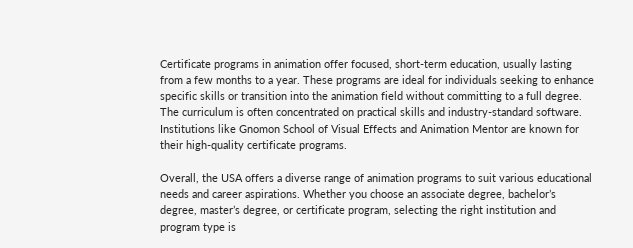Certificate programs in animation offer focused, short-term education, usually lasting from a few months to a year. These programs are ideal for individuals seeking to enhance specific skills or transition into the animation field without committing to a full degree. The curriculum is often concentrated on practical skills and industry-standard software. Institutions like Gnomon School of Visual Effects and Animation Mentor are known for their high-quality certificate programs.

Overall, the USA offers a diverse range of animation programs to suit various educational needs and career aspirations. Whether you choose an associate degree, bachelor’s degree, master’s degree, or certificate program, selecting the right institution and program type is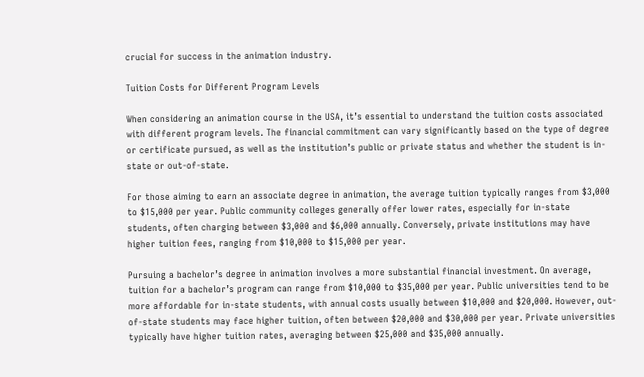crucial for success in the animation industry.

Tuition Costs for Different Program Levels

When considering an animation course in the USA, it’s essential to understand the tuition costs associated with different program levels. The financial commitment can vary significantly based on the type of degree or certificate pursued, as well as the institution’s public or private status and whether the student is in-state or out-of-state.

For those aiming to earn an associate degree in animation, the average tuition typically ranges from $3,000 to $15,000 per year. Public community colleges generally offer lower rates, especially for in-state students, often charging between $3,000 and $6,000 annually. Conversely, private institutions may have higher tuition fees, ranging from $10,000 to $15,000 per year.

Pursuing a bachelor’s degree in animation involves a more substantial financial investment. On average, tuition for a bachelor’s program can range from $10,000 to $35,000 per year. Public universities tend to be more affordable for in-state students, with annual costs usually between $10,000 and $20,000. However, out-of-state students may face higher tuition, often between $20,000 and $30,000 per year. Private universities typically have higher tuition rates, averaging between $25,000 and $35,000 annually.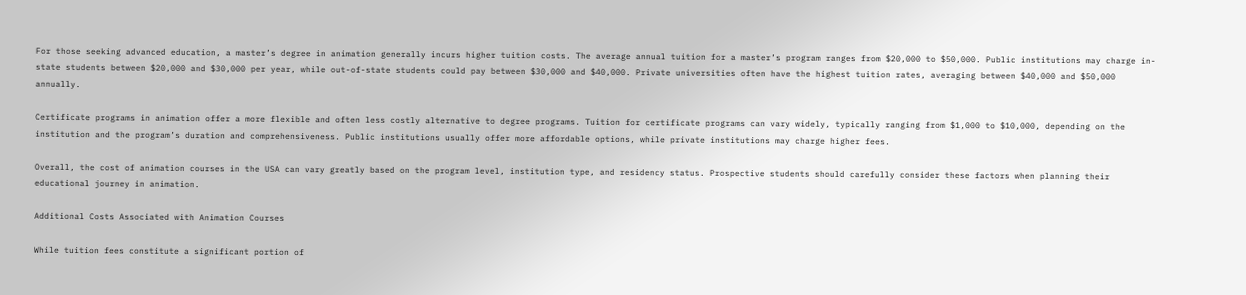For those seeking advanced education, a master’s degree in animation generally incurs higher tuition costs. The average annual tuition for a master’s program ranges from $20,000 to $50,000. Public institutions may charge in-state students between $20,000 and $30,000 per year, while out-of-state students could pay between $30,000 and $40,000. Private universities often have the highest tuition rates, averaging between $40,000 and $50,000 annually.

Certificate programs in animation offer a more flexible and often less costly alternative to degree programs. Tuition for certificate programs can vary widely, typically ranging from $1,000 to $10,000, depending on the institution and the program’s duration and comprehensiveness. Public institutions usually offer more affordable options, while private institutions may charge higher fees.

Overall, the cost of animation courses in the USA can vary greatly based on the program level, institution type, and residency status. Prospective students should carefully consider these factors when planning their educational journey in animation.

Additional Costs Associated with Animation Courses

While tuition fees constitute a significant portion of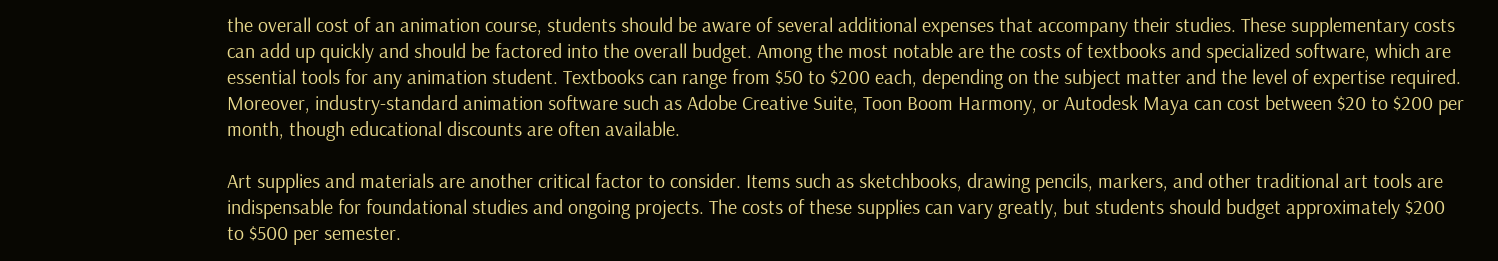the overall cost of an animation course, students should be aware of several additional expenses that accompany their studies. These supplementary costs can add up quickly and should be factored into the overall budget. Among the most notable are the costs of textbooks and specialized software, which are essential tools for any animation student. Textbooks can range from $50 to $200 each, depending on the subject matter and the level of expertise required. Moreover, industry-standard animation software such as Adobe Creative Suite, Toon Boom Harmony, or Autodesk Maya can cost between $20 to $200 per month, though educational discounts are often available.

Art supplies and materials are another critical factor to consider. Items such as sketchbooks, drawing pencils, markers, and other traditional art tools are indispensable for foundational studies and ongoing projects. The costs of these supplies can vary greatly, but students should budget approximately $200 to $500 per semester.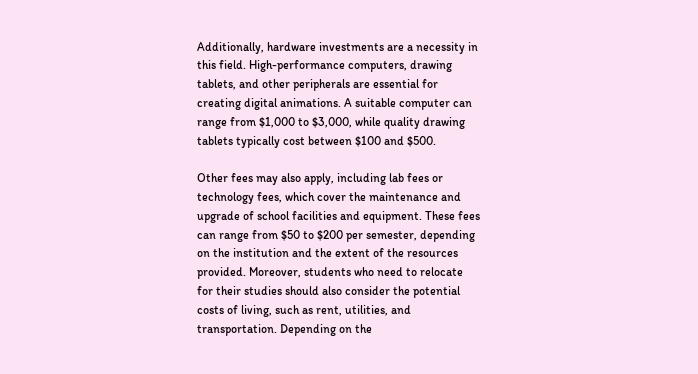Additionally, hardware investments are a necessity in this field. High-performance computers, drawing tablets, and other peripherals are essential for creating digital animations. A suitable computer can range from $1,000 to $3,000, while quality drawing tablets typically cost between $100 and $500.

Other fees may also apply, including lab fees or technology fees, which cover the maintenance and upgrade of school facilities and equipment. These fees can range from $50 to $200 per semester, depending on the institution and the extent of the resources provided. Moreover, students who need to relocate for their studies should also consider the potential costs of living, such as rent, utilities, and transportation. Depending on the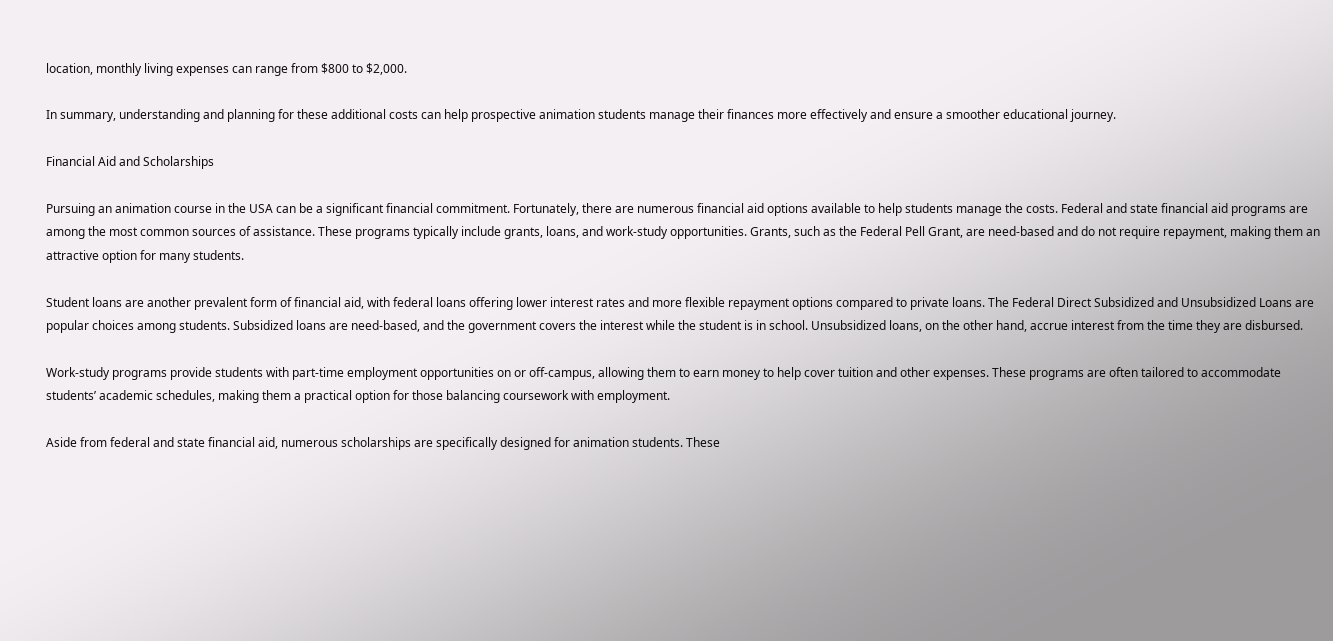location, monthly living expenses can range from $800 to $2,000.

In summary, understanding and planning for these additional costs can help prospective animation students manage their finances more effectively and ensure a smoother educational journey.

Financial Aid and Scholarships

Pursuing an animation course in the USA can be a significant financial commitment. Fortunately, there are numerous financial aid options available to help students manage the costs. Federal and state financial aid programs are among the most common sources of assistance. These programs typically include grants, loans, and work-study opportunities. Grants, such as the Federal Pell Grant, are need-based and do not require repayment, making them an attractive option for many students.

Student loans are another prevalent form of financial aid, with federal loans offering lower interest rates and more flexible repayment options compared to private loans. The Federal Direct Subsidized and Unsubsidized Loans are popular choices among students. Subsidized loans are need-based, and the government covers the interest while the student is in school. Unsubsidized loans, on the other hand, accrue interest from the time they are disbursed.

Work-study programs provide students with part-time employment opportunities on or off-campus, allowing them to earn money to help cover tuition and other expenses. These programs are often tailored to accommodate students’ academic schedules, making them a practical option for those balancing coursework with employment.

Aside from federal and state financial aid, numerous scholarships are specifically designed for animation students. These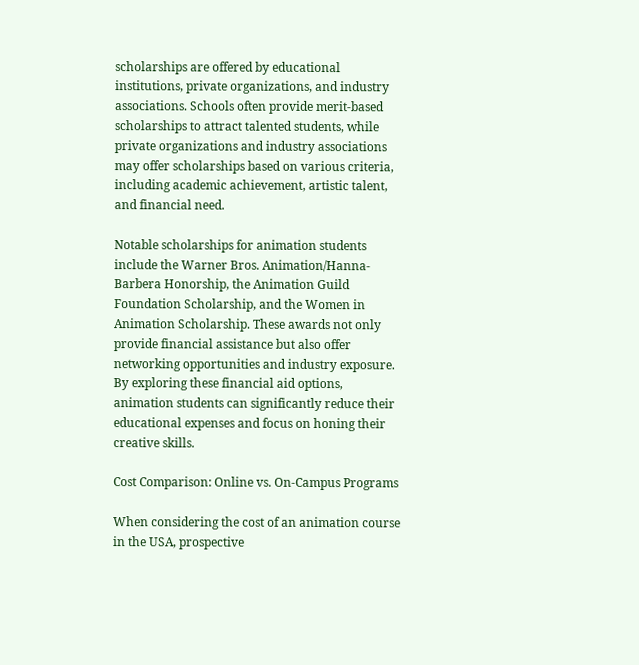scholarships are offered by educational institutions, private organizations, and industry associations. Schools often provide merit-based scholarships to attract talented students, while private organizations and industry associations may offer scholarships based on various criteria, including academic achievement, artistic talent, and financial need.

Notable scholarships for animation students include the Warner Bros. Animation/Hanna-Barbera Honorship, the Animation Guild Foundation Scholarship, and the Women in Animation Scholarship. These awards not only provide financial assistance but also offer networking opportunities and industry exposure. By exploring these financial aid options, animation students can significantly reduce their educational expenses and focus on honing their creative skills.

Cost Comparison: Online vs. On-Campus Programs

When considering the cost of an animation course in the USA, prospective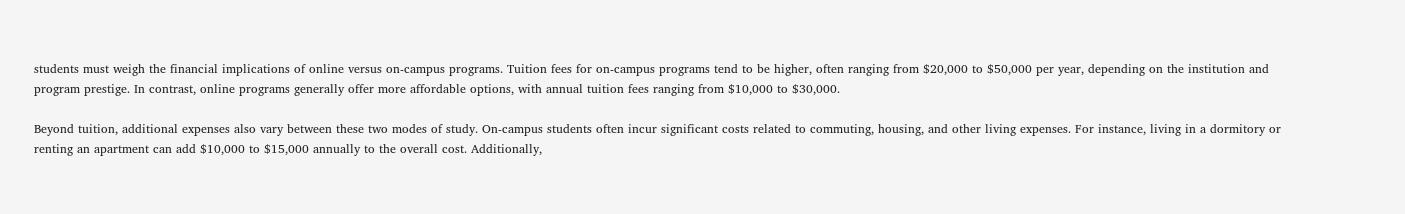students must weigh the financial implications of online versus on-campus programs. Tuition fees for on-campus programs tend to be higher, often ranging from $20,000 to $50,000 per year, depending on the institution and program prestige. In contrast, online programs generally offer more affordable options, with annual tuition fees ranging from $10,000 to $30,000.

Beyond tuition, additional expenses also vary between these two modes of study. On-campus students often incur significant costs related to commuting, housing, and other living expenses. For instance, living in a dormitory or renting an apartment can add $10,000 to $15,000 annually to the overall cost. Additionally,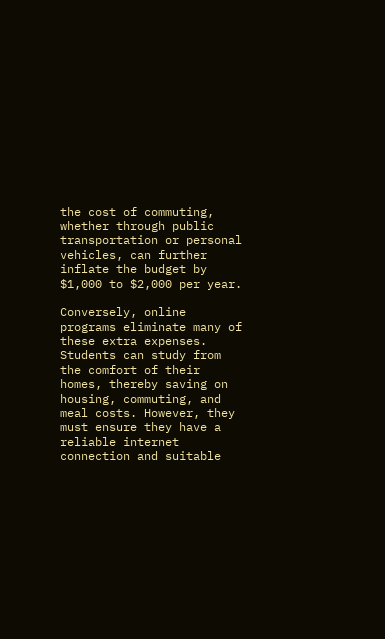the cost of commuting, whether through public transportation or personal vehicles, can further inflate the budget by $1,000 to $2,000 per year.

Conversely, online programs eliminate many of these extra expenses. Students can study from the comfort of their homes, thereby saving on housing, commuting, and meal costs. However, they must ensure they have a reliable internet connection and suitable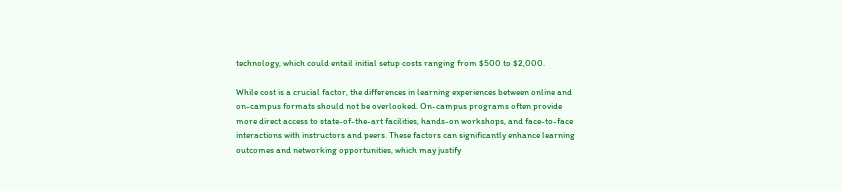technology, which could entail initial setup costs ranging from $500 to $2,000.

While cost is a crucial factor, the differences in learning experiences between online and on-campus formats should not be overlooked. On-campus programs often provide more direct access to state-of-the-art facilities, hands-on workshops, and face-to-face interactions with instructors and peers. These factors can significantly enhance learning outcomes and networking opportunities, which may justify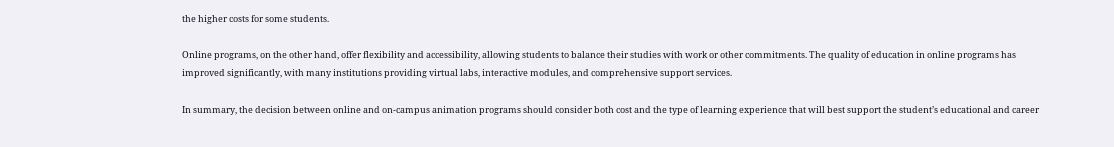the higher costs for some students.

Online programs, on the other hand, offer flexibility and accessibility, allowing students to balance their studies with work or other commitments. The quality of education in online programs has improved significantly, with many institutions providing virtual labs, interactive modules, and comprehensive support services.

In summary, the decision between online and on-campus animation programs should consider both cost and the type of learning experience that will best support the student’s educational and career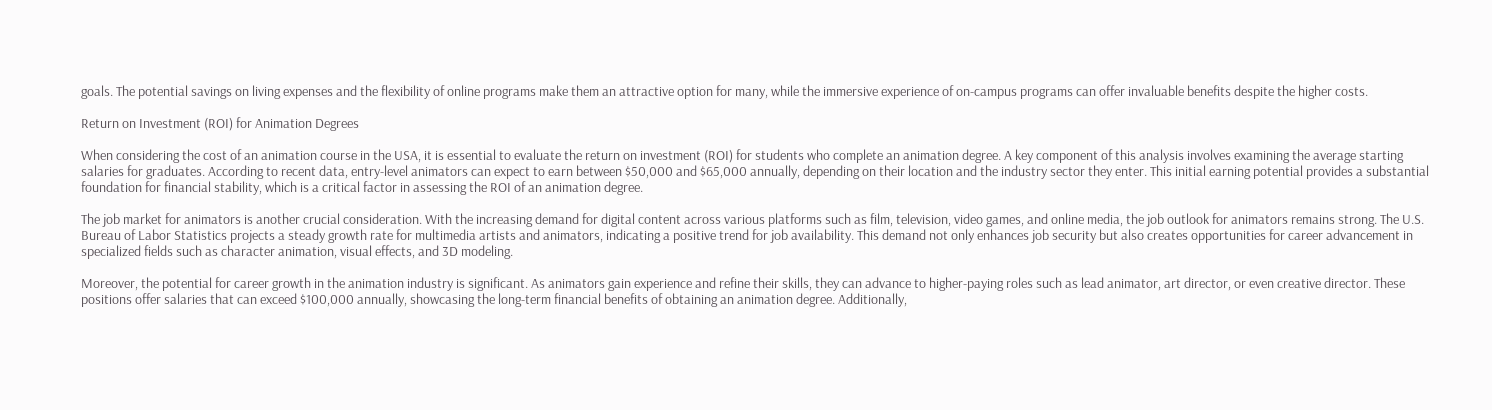goals. The potential savings on living expenses and the flexibility of online programs make them an attractive option for many, while the immersive experience of on-campus programs can offer invaluable benefits despite the higher costs.

Return on Investment (ROI) for Animation Degrees

When considering the cost of an animation course in the USA, it is essential to evaluate the return on investment (ROI) for students who complete an animation degree. A key component of this analysis involves examining the average starting salaries for graduates. According to recent data, entry-level animators can expect to earn between $50,000 and $65,000 annually, depending on their location and the industry sector they enter. This initial earning potential provides a substantial foundation for financial stability, which is a critical factor in assessing the ROI of an animation degree.

The job market for animators is another crucial consideration. With the increasing demand for digital content across various platforms such as film, television, video games, and online media, the job outlook for animators remains strong. The U.S. Bureau of Labor Statistics projects a steady growth rate for multimedia artists and animators, indicating a positive trend for job availability. This demand not only enhances job security but also creates opportunities for career advancement in specialized fields such as character animation, visual effects, and 3D modeling.

Moreover, the potential for career growth in the animation industry is significant. As animators gain experience and refine their skills, they can advance to higher-paying roles such as lead animator, art director, or even creative director. These positions offer salaries that can exceed $100,000 annually, showcasing the long-term financial benefits of obtaining an animation degree. Additionally,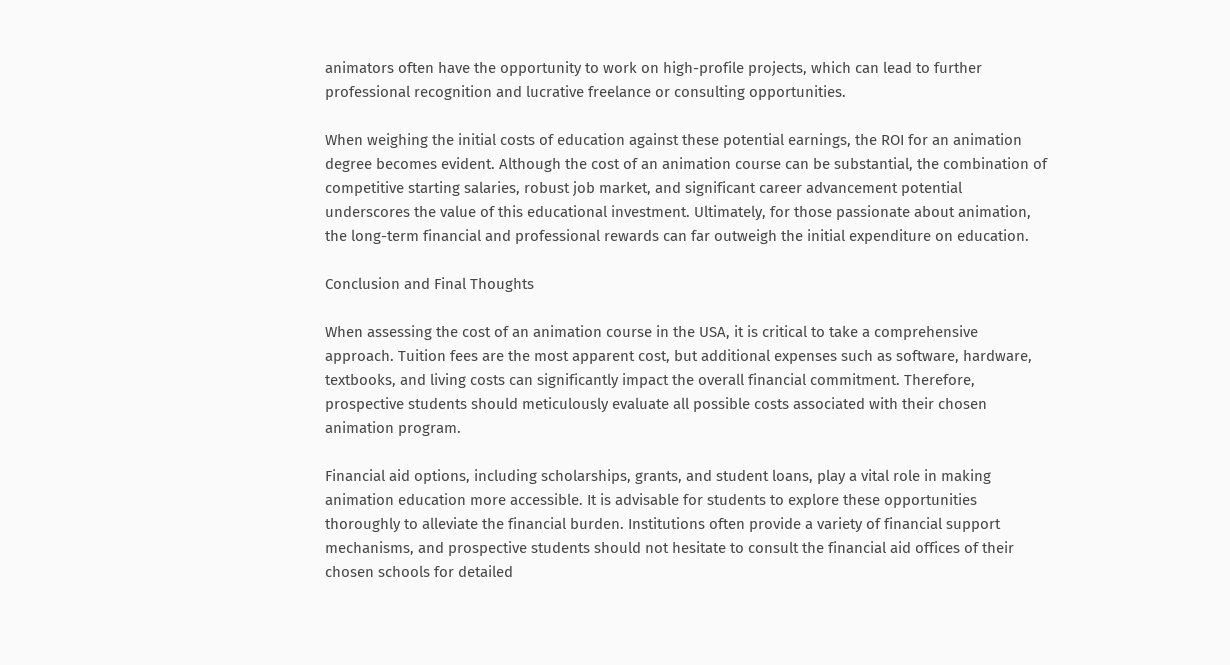animators often have the opportunity to work on high-profile projects, which can lead to further professional recognition and lucrative freelance or consulting opportunities.

When weighing the initial costs of education against these potential earnings, the ROI for an animation degree becomes evident. Although the cost of an animation course can be substantial, the combination of competitive starting salaries, robust job market, and significant career advancement potential underscores the value of this educational investment. Ultimately, for those passionate about animation, the long-term financial and professional rewards can far outweigh the initial expenditure on education.

Conclusion and Final Thoughts

When assessing the cost of an animation course in the USA, it is critical to take a comprehensive approach. Tuition fees are the most apparent cost, but additional expenses such as software, hardware, textbooks, and living costs can significantly impact the overall financial commitment. Therefore, prospective students should meticulously evaluate all possible costs associated with their chosen animation program.

Financial aid options, including scholarships, grants, and student loans, play a vital role in making animation education more accessible. It is advisable for students to explore these opportunities thoroughly to alleviate the financial burden. Institutions often provide a variety of financial support mechanisms, and prospective students should not hesitate to consult the financial aid offices of their chosen schools for detailed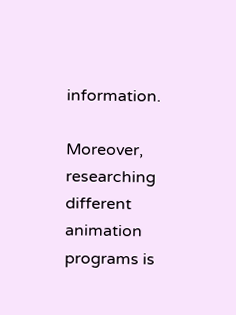information.

Moreover, researching different animation programs is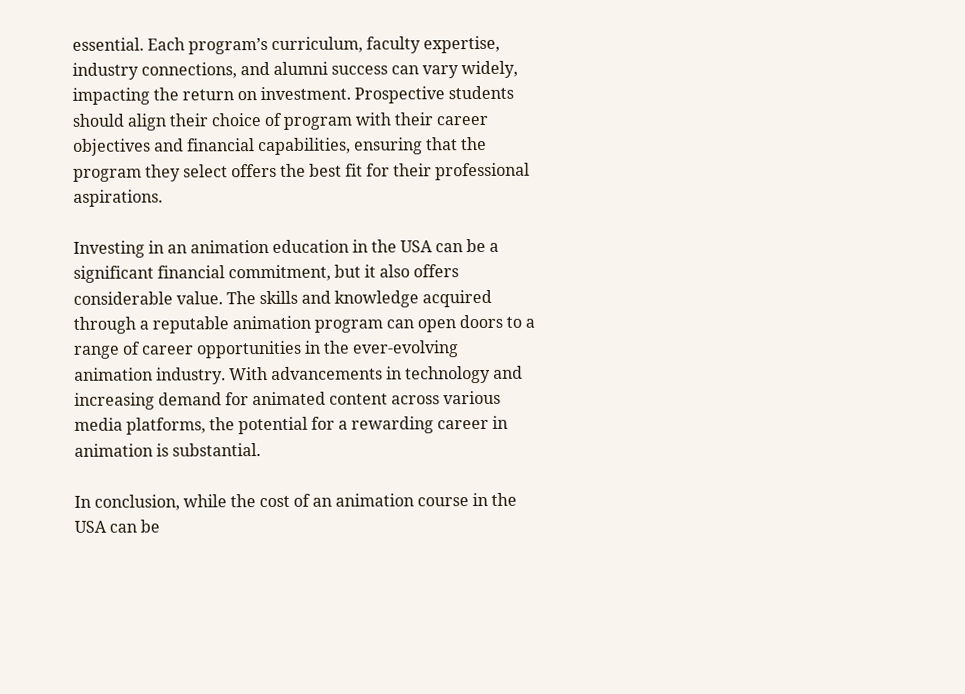essential. Each program’s curriculum, faculty expertise, industry connections, and alumni success can vary widely, impacting the return on investment. Prospective students should align their choice of program with their career objectives and financial capabilities, ensuring that the program they select offers the best fit for their professional aspirations.

Investing in an animation education in the USA can be a significant financial commitment, but it also offers considerable value. The skills and knowledge acquired through a reputable animation program can open doors to a range of career opportunities in the ever-evolving animation industry. With advancements in technology and increasing demand for animated content across various media platforms, the potential for a rewarding career in animation is substantial.

In conclusion, while the cost of an animation course in the USA can be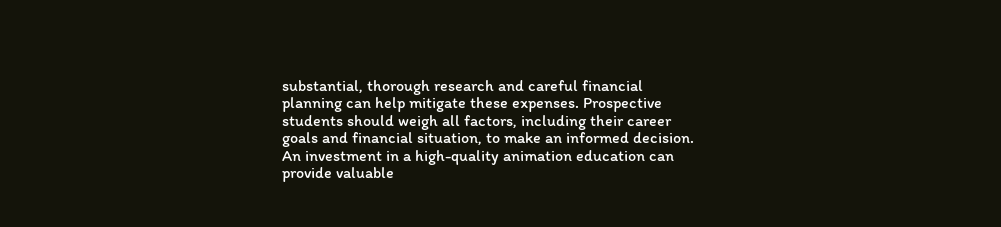substantial, thorough research and careful financial planning can help mitigate these expenses. Prospective students should weigh all factors, including their career goals and financial situation, to make an informed decision. An investment in a high-quality animation education can provide valuable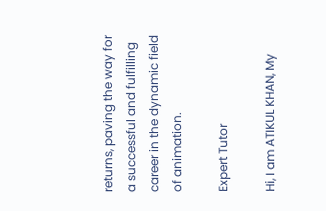returns, paving the way for a successful and fulfilling career in the dynamic field of animation.

Expert Tutor

Hi, I am ATIKUL KHAN, My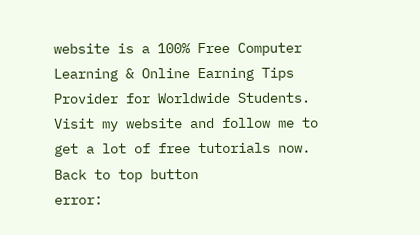website is a 100% Free Computer Learning & Online Earning Tips Provider for Worldwide Students. Visit my website and follow me to get a lot of free tutorials now.
Back to top button
error: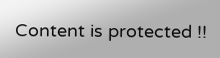Content is protected !!